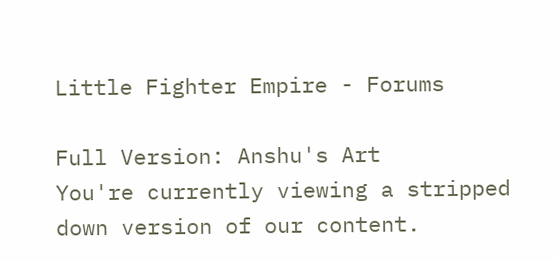Little Fighter Empire - Forums

Full Version: Anshu's Art
You're currently viewing a stripped down version of our content.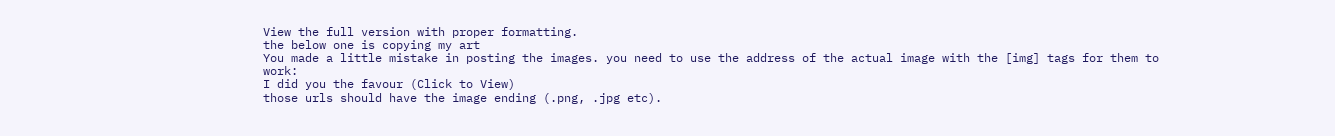View the full version with proper formatting.
the below one is copying my art
You made a little mistake in posting the images. you need to use the address of the actual image with the [img] tags for them to work:
I did you the favour (Click to View)
those urls should have the image ending (.png, .jpg etc).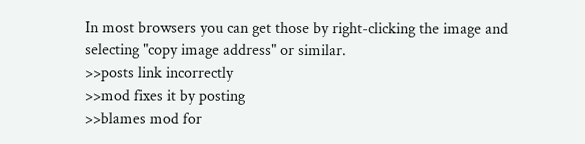In most browsers you can get those by right-clicking the image and selecting "copy image address" or similar.
>>posts link incorrectly
>>mod fixes it by posting
>>blames mod for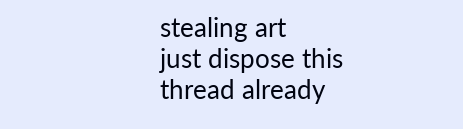stealing art
just dispose this thread already